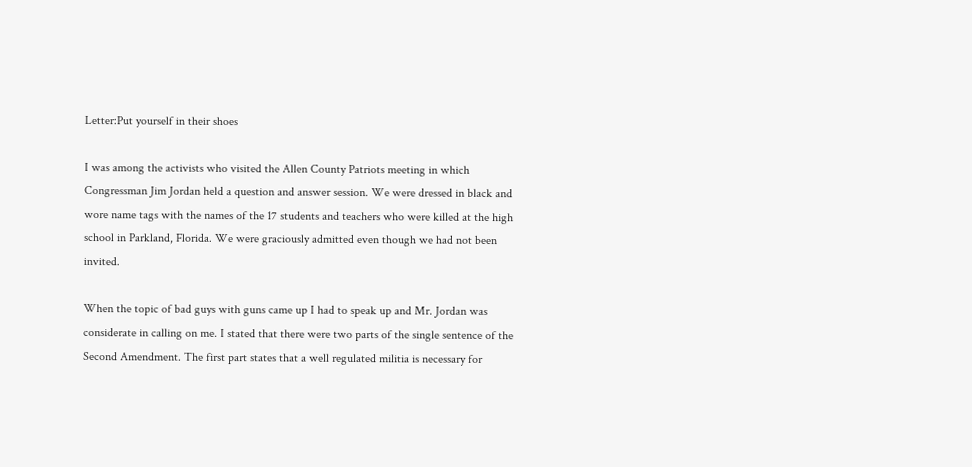Letter:Put yourself in their shoes

I was among the activists who visited the Allen County Patriots meeting in which Congressman Jim Jordan held a question and answer session. We were dressed in black and wore name tags with the names of the 17 students and teachers who were killed at the high school in Parkland, Florida. We were graciously admitted even though we had not been invited.

When the topic of bad guys with guns came up I had to speak up and Mr. Jordan was considerate in calling on me. I stated that there were two parts of the single sentence of the Second Amendment. The first part states that a well regulated militia is necessary for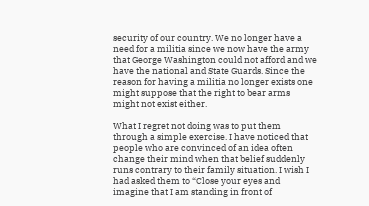security of our country. We no longer have a need for a militia since we now have the army that George Washington could not afford and we have the national and State Guards. Since the reason for having a militia no longer exists one might suppose that the right to bear arms might not exist either.

What I regret not doing was to put them through a simple exercise. I have noticed that people who are convinced of an idea often change their mind when that belief suddenly runs contrary to their family situation. I wish I had asked them to “Close your eyes and imagine that I am standing in front of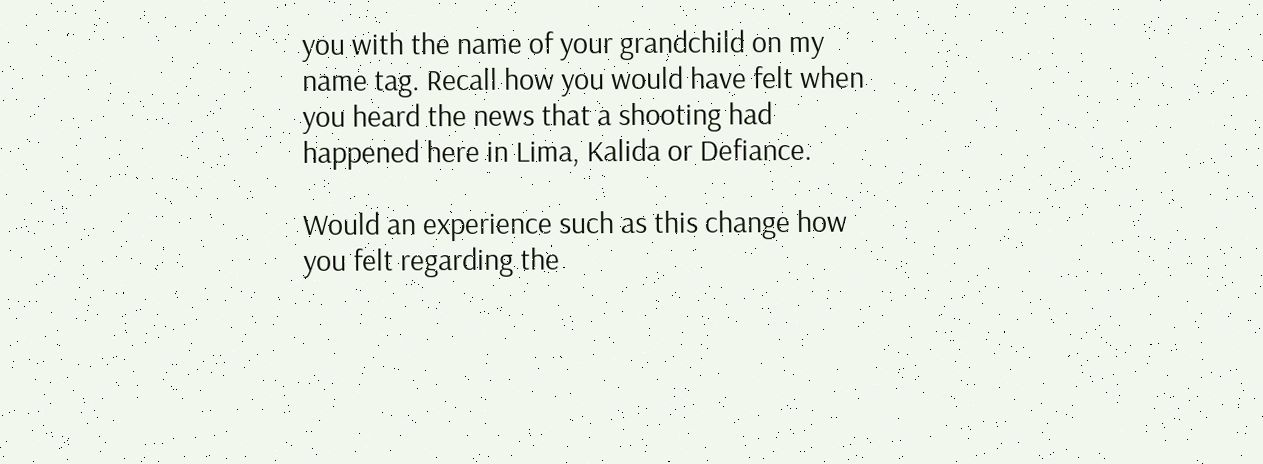you with the name of your grandchild on my name tag. Recall how you would have felt when you heard the news that a shooting had happened here in Lima, Kalida or Defiance.

Would an experience such as this change how you felt regarding the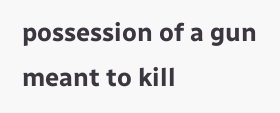possession of a gun meant to kill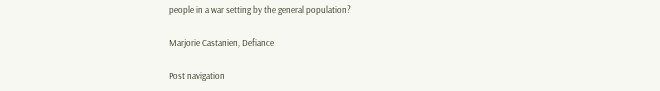people in a war setting by the general population?

Marjorie Castanien, Defiance

Post navigation